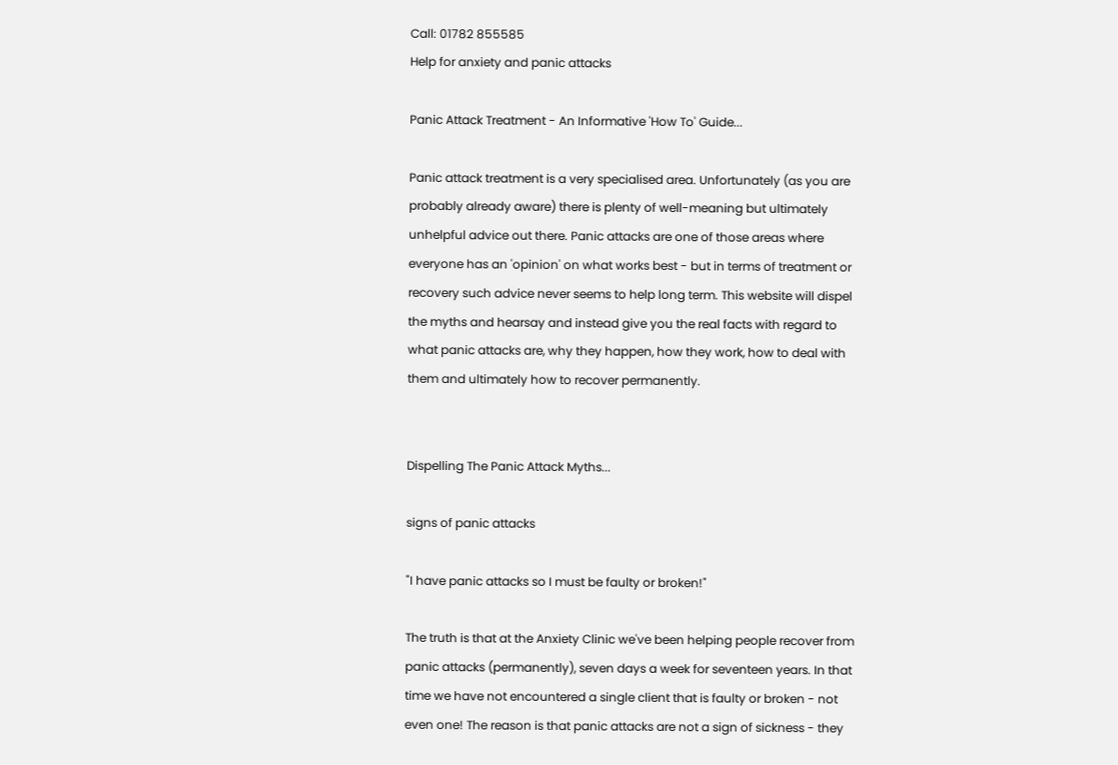Call: 01782 855585
Help for anxiety and panic attacks

Panic Attack Treatment - An Informative 'How To' Guide...

Panic attack treatment is a very specialised area. Unfortunately (as you are probably already aware) there is plenty of well-meaning but ultimately unhelpful advice out there. Panic attacks are one of those areas where everyone has an 'opinion' on what works best - but in terms of treatment or recovery such advice never seems to help long term. This website will dispel the myths and hearsay and instead give you the real facts with regard to what panic attacks are, why they happen, how they work, how to deal with them and ultimately how to recover permanently.


Dispelling The Panic Attack Myths...

signs of panic attacks

"I have panic attacks so I must be faulty or broken!"

The truth is that at the Anxiety Clinic we've been helping people recover from panic attacks (permanently), seven days a week for seventeen years. In that time we have not encountered a single client that is faulty or broken - not even one! The reason is that panic attacks are not a sign of sickness - they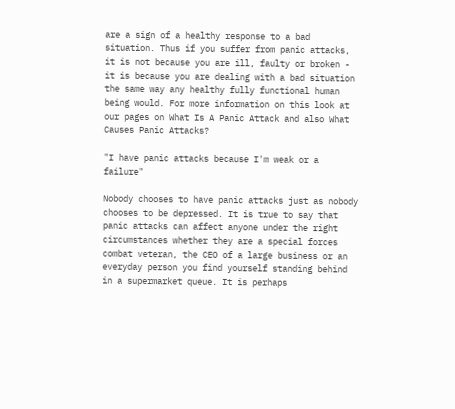are a sign of a healthy response to a bad situation. Thus if you suffer from panic attacks, it is not because you are ill, faulty or broken - it is because you are dealing with a bad situation the same way any healthy fully functional human being would. For more information on this look at our pages on What Is A Panic Attack and also What Causes Panic Attacks?

"I have panic attacks because I'm weak or a failure"

Nobody chooses to have panic attacks just as nobody chooses to be depressed. It is true to say that panic attacks can affect anyone under the right circumstances whether they are a special forces combat veteran, the CEO of a large business or an everyday person you find yourself standing behind in a supermarket queue. It is perhaps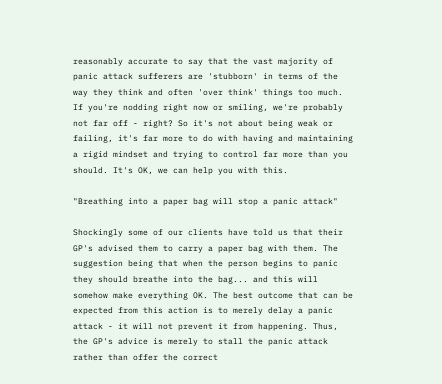reasonably accurate to say that the vast majority of panic attack sufferers are 'stubborn' in terms of the way they think and often 'over think' things too much. If you're nodding right now or smiling, we're probably not far off - right? So it's not about being weak or failing, it's far more to do with having and maintaining a rigid mindset and trying to control far more than you should. It's OK, we can help you with this.

"Breathing into a paper bag will stop a panic attack"

Shockingly some of our clients have told us that their GP's advised them to carry a paper bag with them. The suggestion being that when the person begins to panic they should breathe into the bag... and this will somehow make everything OK. The best outcome that can be expected from this action is to merely delay a panic attack - it will not prevent it from happening. Thus, the GP's advice is merely to stall the panic attack rather than offer the correct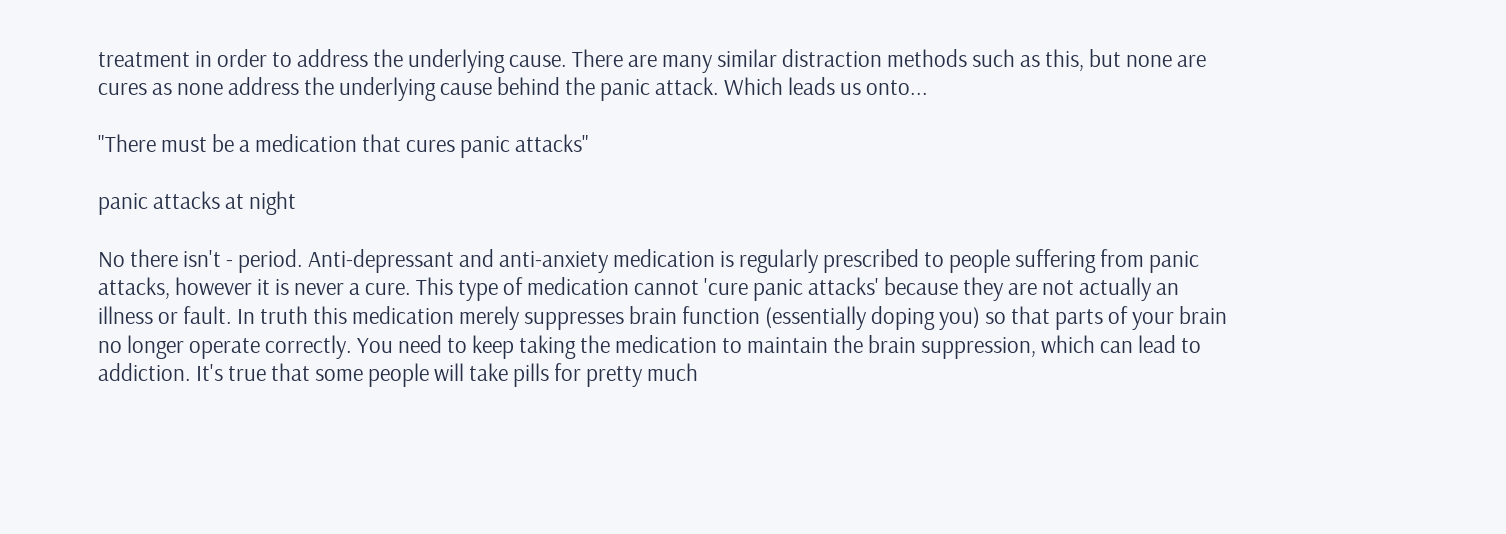treatment in order to address the underlying cause. There are many similar distraction methods such as this, but none are cures as none address the underlying cause behind the panic attack. Which leads us onto...

"There must be a medication that cures panic attacks"

panic attacks at night

No there isn't - period. Anti-depressant and anti-anxiety medication is regularly prescribed to people suffering from panic attacks, however it is never a cure. This type of medication cannot 'cure panic attacks' because they are not actually an illness or fault. In truth this medication merely suppresses brain function (essentially doping you) so that parts of your brain no longer operate correctly. You need to keep taking the medication to maintain the brain suppression, which can lead to addiction. It's true that some people will take pills for pretty much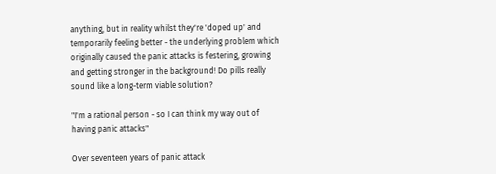anything, but in reality whilst they're 'doped up' and temporarily feeling better - the underlying problem which originally caused the panic attacks is festering, growing and getting stronger in the background! Do pills really sound like a long-term viable solution?

"I'm a rational person - so I can think my way out of having panic attacks"

Over seventeen years of panic attack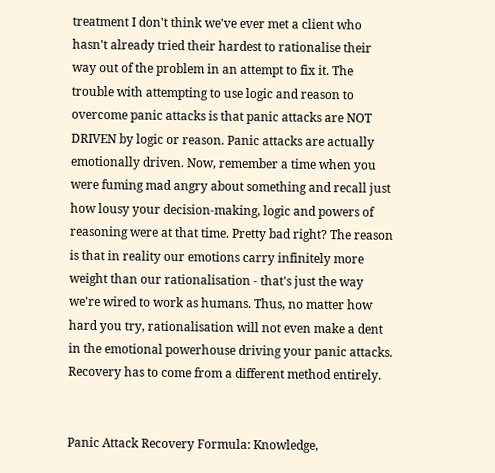treatment I don't think we've ever met a client who hasn't already tried their hardest to rationalise their way out of the problem in an attempt to fix it. The trouble with attempting to use logic and reason to overcome panic attacks is that panic attacks are NOT DRIVEN by logic or reason. Panic attacks are actually emotionally driven. Now, remember a time when you were fuming mad angry about something and recall just how lousy your decision-making, logic and powers of reasoning were at that time. Pretty bad right? The reason is that in reality our emotions carry infinitely more weight than our rationalisation - that's just the way we're wired to work as humans. Thus, no matter how hard you try, rationalisation will not even make a dent in the emotional powerhouse driving your panic attacks. Recovery has to come from a different method entirely.


Panic Attack Recovery Formula: Knowledge,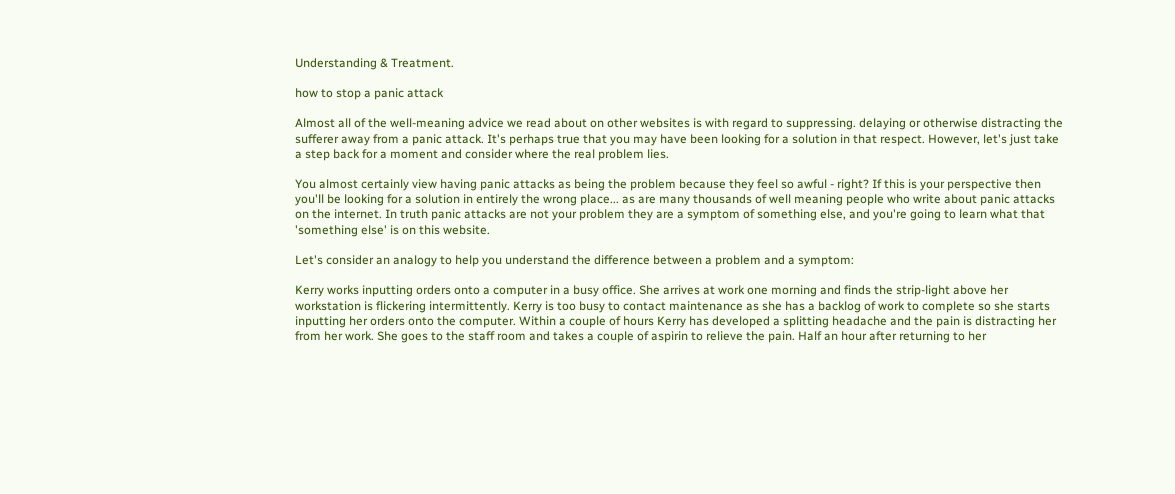Understanding & Treatment.

how to stop a panic attack

Almost all of the well-meaning advice we read about on other websites is with regard to suppressing. delaying or otherwise distracting the sufferer away from a panic attack. It's perhaps true that you may have been looking for a solution in that respect. However, let's just take a step back for a moment and consider where the real problem lies.

You almost certainly view having panic attacks as being the problem because they feel so awful - right? If this is your perspective then you'll be looking for a solution in entirely the wrong place... as are many thousands of well meaning people who write about panic attacks on the internet. In truth panic attacks are not your problem they are a symptom of something else, and you're going to learn what that 'something else' is on this website.

Let's consider an analogy to help you understand the difference between a problem and a symptom:

Kerry works inputting orders onto a computer in a busy office. She arrives at work one morning and finds the strip-light above her workstation is flickering intermittently. Kerry is too busy to contact maintenance as she has a backlog of work to complete so she starts inputting her orders onto the computer. Within a couple of hours Kerry has developed a splitting headache and the pain is distracting her from her work. She goes to the staff room and takes a couple of aspirin to relieve the pain. Half an hour after returning to her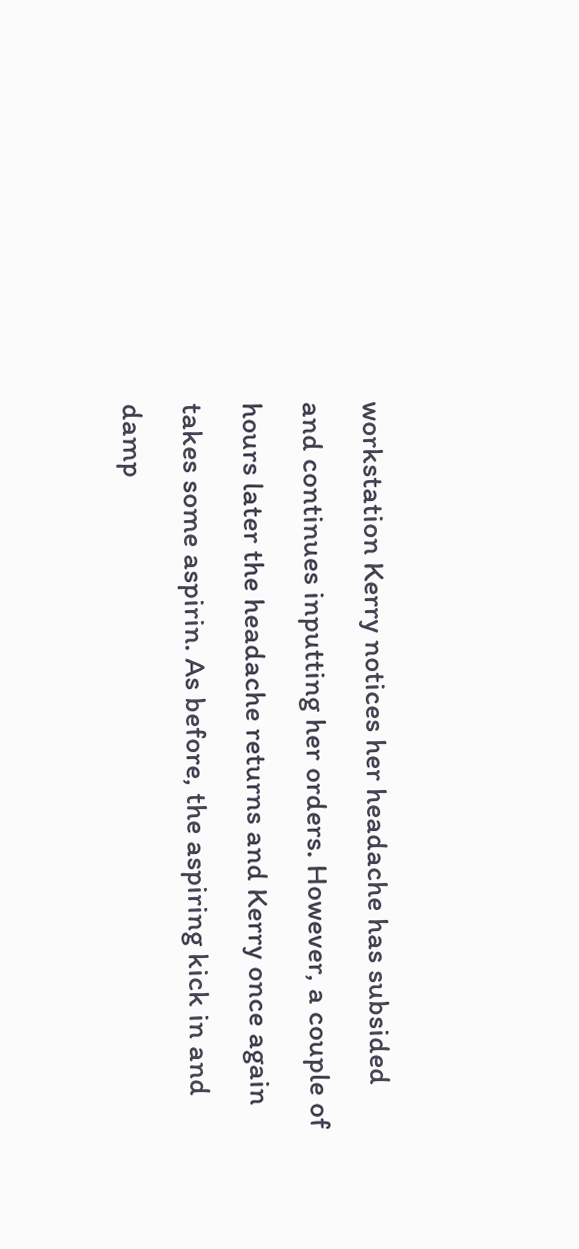workstation Kerry notices her headache has subsided and continues inputting her orders. However, a couple of hours later the headache returns and Kerry once again takes some aspirin. As before, the aspiring kick in and damp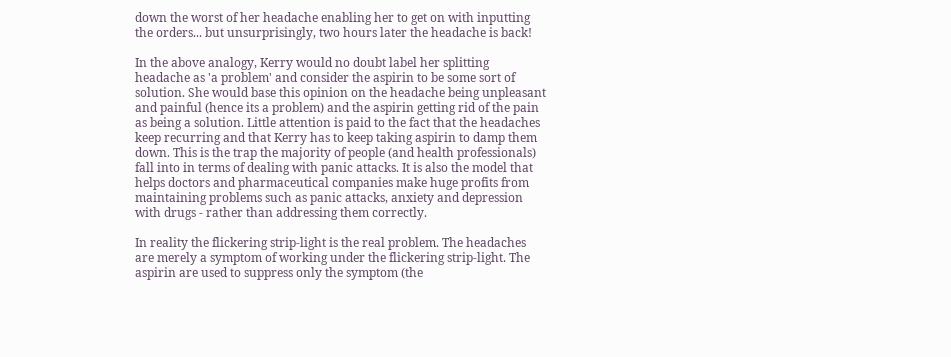down the worst of her headache enabling her to get on with inputting the orders... but unsurprisingly, two hours later the headache is back!

In the above analogy, Kerry would no doubt label her splitting headache as 'a problem' and consider the aspirin to be some sort of solution. She would base this opinion on the headache being unpleasant and painful (hence its a problem) and the aspirin getting rid of the pain as being a solution. Little attention is paid to the fact that the headaches keep recurring and that Kerry has to keep taking aspirin to damp them down. This is the trap the majority of people (and health professionals) fall into in terms of dealing with panic attacks. It is also the model that helps doctors and pharmaceutical companies make huge profits from maintaining problems such as panic attacks, anxiety and depression with drugs - rather than addressing them correctly.

In reality the flickering strip-light is the real problem. The headaches are merely a symptom of working under the flickering strip-light. The aspirin are used to suppress only the symptom (the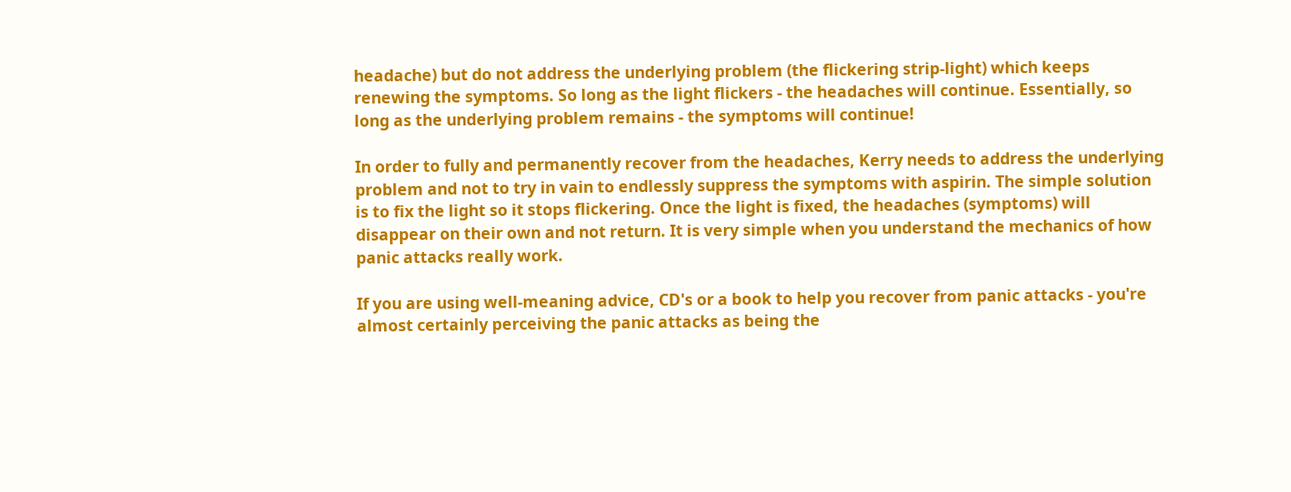headache) but do not address the underlying problem (the flickering strip-light) which keeps renewing the symptoms. So long as the light flickers - the headaches will continue. Essentially, so long as the underlying problem remains - the symptoms will continue!

In order to fully and permanently recover from the headaches, Kerry needs to address the underlying problem and not to try in vain to endlessly suppress the symptoms with aspirin. The simple solution is to fix the light so it stops flickering. Once the light is fixed, the headaches (symptoms) will disappear on their own and not return. It is very simple when you understand the mechanics of how panic attacks really work.

If you are using well-meaning advice, CD's or a book to help you recover from panic attacks - you're almost certainly perceiving the panic attacks as being the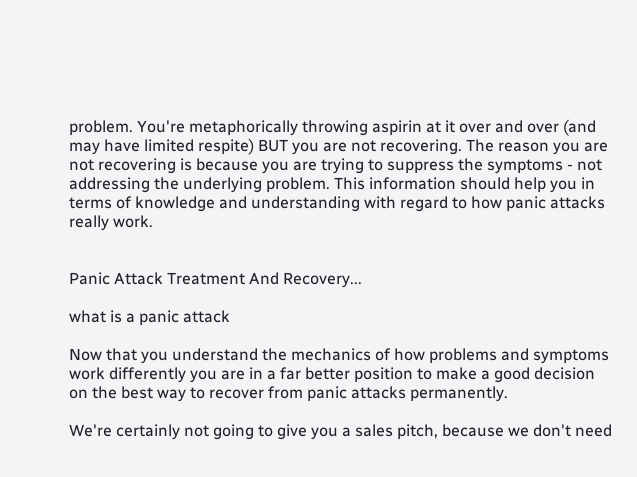problem. You're metaphorically throwing aspirin at it over and over (and may have limited respite) BUT you are not recovering. The reason you are not recovering is because you are trying to suppress the symptoms - not addressing the underlying problem. This information should help you in terms of knowledge and understanding with regard to how panic attacks really work.


Panic Attack Treatment And Recovery...

what is a panic attack

Now that you understand the mechanics of how problems and symptoms work differently you are in a far better position to make a good decision on the best way to recover from panic attacks permanently.

We're certainly not going to give you a sales pitch, because we don't need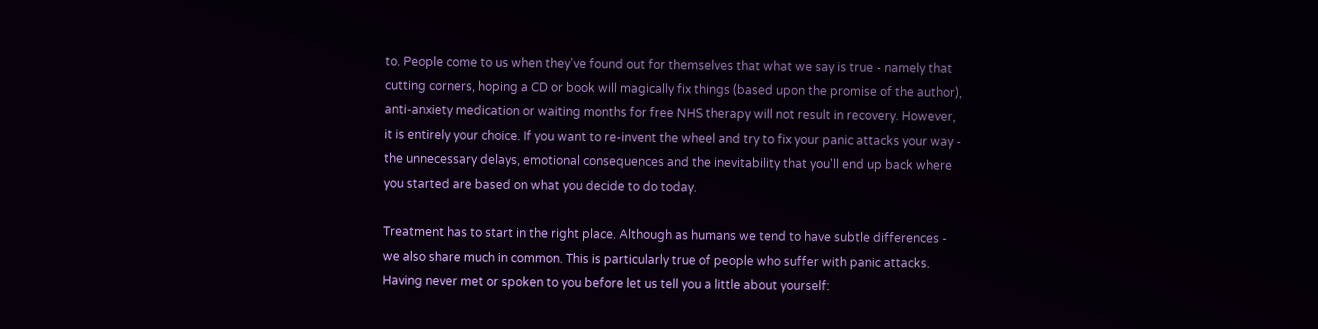to. People come to us when they've found out for themselves that what we say is true - namely that cutting corners, hoping a CD or book will magically fix things (based upon the promise of the author), anti-anxiety medication or waiting months for free NHS therapy will not result in recovery. However, it is entirely your choice. If you want to re-invent the wheel and try to fix your panic attacks your way - the unnecessary delays, emotional consequences and the inevitability that you'll end up back where you started are based on what you decide to do today.

Treatment has to start in the right place. Although as humans we tend to have subtle differences - we also share much in common. This is particularly true of people who suffer with panic attacks. Having never met or spoken to you before let us tell you a little about yourself: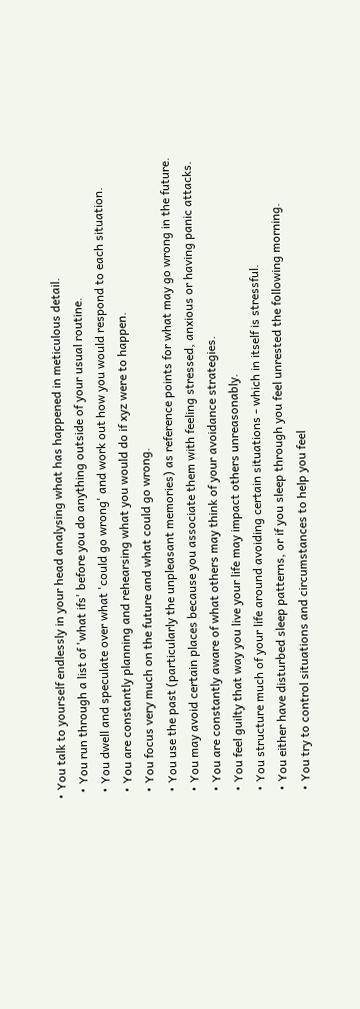• You talk to yourself endlessly in your head analysing what has happened in meticulous detail.
  • You run through a list of 'what ifs' before you do anything outside of your usual routine.
  • You dwell and speculate over what 'could go wrong' and work out how you would respond to each situation.
  • You are constantly planning and rehearsing what you would do if xyz were to happen.
  • You focus very much on the future and what could go wrong.
  • You use the past (particularly the unpleasant memories) as reference points for what may go wrong in the future.
  • You may avoid certain places because you associate them with feeling stressed, anxious or having panic attacks.
  • You are constantly aware of what others may think of your avoidance strategies.
  • You feel guilty that way you live your life may impact others unreasonably.
  • You structure much of your life around avoiding certain situations - which in itself is stressful.
  • You either have disturbed sleep patterns, or if you sleep through you feel unrested the following morning.
  • You try to control situations and circumstances to help you feel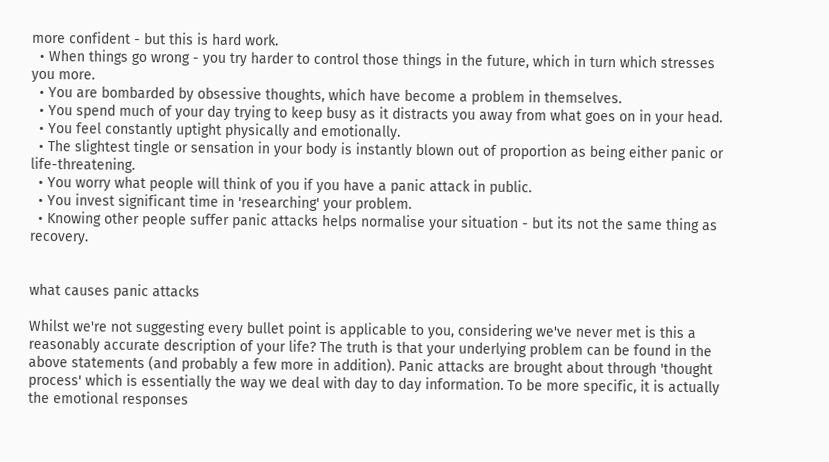more confident - but this is hard work.
  • When things go wrong - you try harder to control those things in the future, which in turn which stresses you more.
  • You are bombarded by obsessive thoughts, which have become a problem in themselves.
  • You spend much of your day trying to keep busy as it distracts you away from what goes on in your head.
  • You feel constantly uptight physically and emotionally.
  • The slightest tingle or sensation in your body is instantly blown out of proportion as being either panic or life-threatening.
  • You worry what people will think of you if you have a panic attack in public.
  • You invest significant time in 'researching' your problem.
  • Knowing other people suffer panic attacks helps normalise your situation - but its not the same thing as recovery.


what causes panic attacks

Whilst we're not suggesting every bullet point is applicable to you, considering we've never met is this a reasonably accurate description of your life? The truth is that your underlying problem can be found in the above statements (and probably a few more in addition). Panic attacks are brought about through 'thought process' which is essentially the way we deal with day to day information. To be more specific, it is actually the emotional responses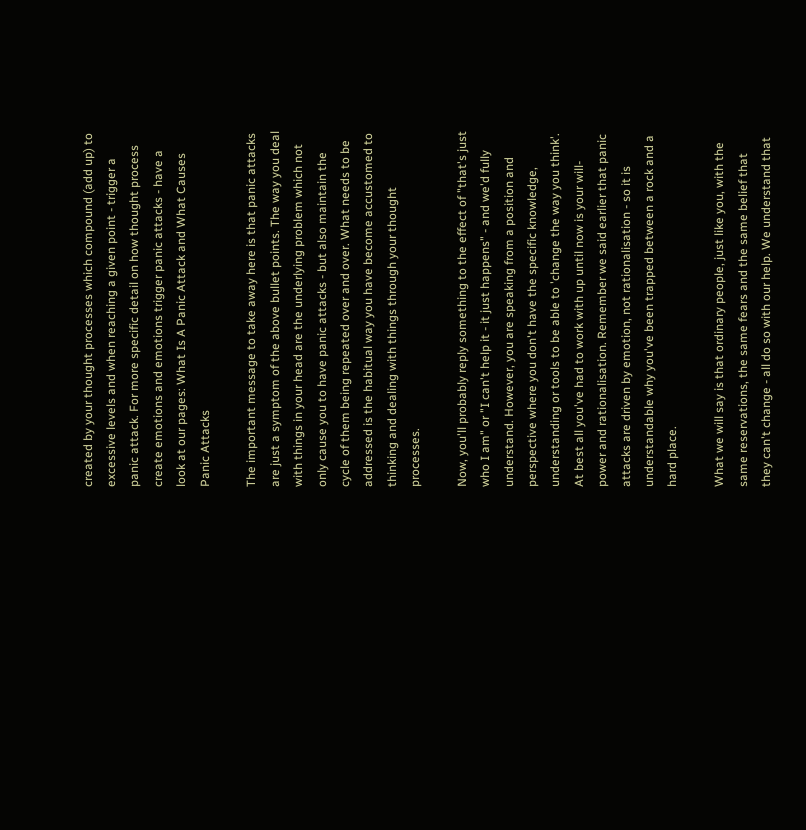created by your thought processes which compound (add up) to excessive levels and when reaching a given point - trigger a panic attack. For more specific detail on how thought process create emotions and emotions trigger panic attacks - have a look at our pages: What Is A Panic Attack and What Causes Panic Attacks

The important message to take away here is that panic attacks are just a symptom of the above bullet points. The way you deal with things in your head are the underlying problem which not only cause you to have panic attacks - but also maintain the cycle of them being repeated over and over. What needs to be addressed is the habitual way you have become accustomed to thinking and dealing with things through your thought processes.

Now, you'll probably reply something to the effect of "that's just who I am" or "I can't help it - it just happens" - and we'd fully understand. However, you are speaking from a position and perspective where you don't have the specific knowledge, understanding or tools to be able to 'change the way you think'. At best all you've had to work with up until now is your will-power and rationalisation. Remember we said earlier that panic attacks are driven by emotion, not rationalisation - so it is understandable why you've been trapped between a rock and a hard place.

What we will say is that ordinary people, just like you, with the same reservations, the same fears and the same belief that they can't change - all do so with our help. We understand that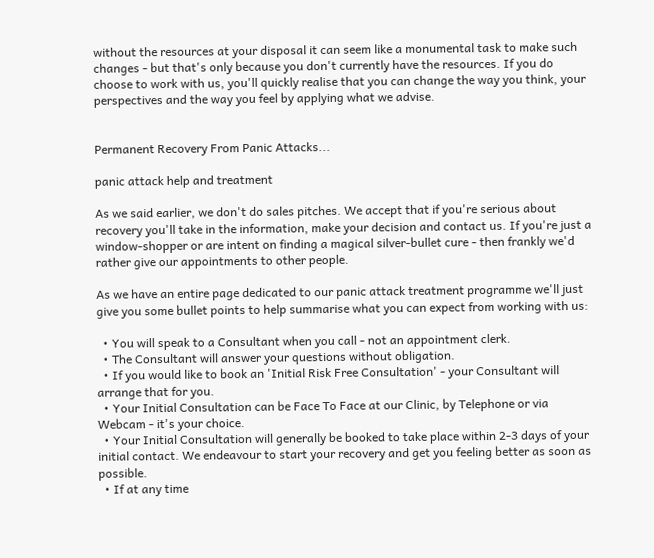without the resources at your disposal it can seem like a monumental task to make such changes - but that's only because you don't currently have the resources. If you do choose to work with us, you'll quickly realise that you can change the way you think, your perspectives and the way you feel by applying what we advise.


Permanent Recovery From Panic Attacks...

panic attack help and treatment

As we said earlier, we don't do sales pitches. We accept that if you're serious about recovery you'll take in the information, make your decision and contact us. If you're just a window-shopper or are intent on finding a magical silver-bullet cure - then frankly we'd rather give our appointments to other people.

As we have an entire page dedicated to our panic attack treatment programme we'll just give you some bullet points to help summarise what you can expect from working with us:

  • You will speak to a Consultant when you call - not an appointment clerk.
  • The Consultant will answer your questions without obligation.
  • If you would like to book an 'Initial Risk Free Consultation' - your Consultant will arrange that for you.
  • Your Initial Consultation can be Face To Face at our Clinic, by Telephone or via Webcam - it's your choice.
  • Your Initial Consultation will generally be booked to take place within 2-3 days of your initial contact. We endeavour to start your recovery and get you feeling better as soon as possible.
  • If at any time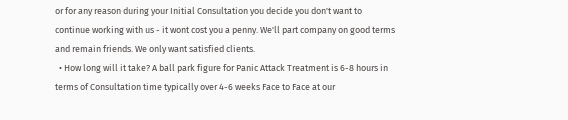or for any reason during your Initial Consultation you decide you don't want to continue working with us - it wont cost you a penny. We'll part company on good terms and remain friends. We only want satisfied clients.
  • How long will it take? A ball park figure for Panic Attack Treatment is 6-8 hours in terms of Consultation time typically over 4-6 weeks Face to Face at our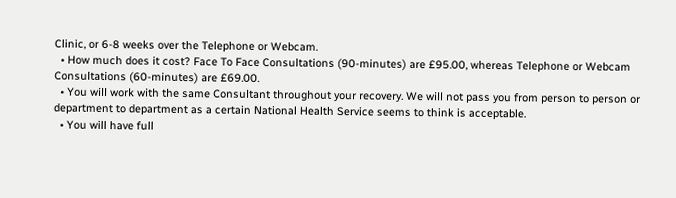Clinic, or 6-8 weeks over the Telephone or Webcam.
  • How much does it cost? Face To Face Consultations (90-minutes) are £95.00, whereas Telephone or Webcam Consultations (60-minutes) are £69.00.
  • You will work with the same Consultant throughout your recovery. We will not pass you from person to person or department to department as a certain National Health Service seems to think is acceptable.
  • You will have full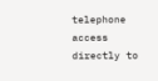telephone access directly to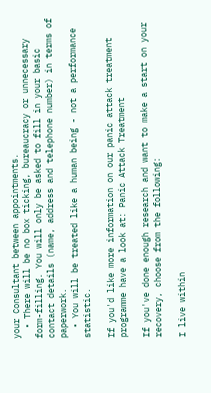your Consultant between appointments.
  • There will be no box ticking, bureaucracy or unnecessary form-filling. You will only be asked to fill in your basic contact details (name, address and telephone number) in terms of paperwork.
  • You will be treated like a human being - not a performance statistic.

If you'd like more information on our panic attack treatment programme have a look at: Panic Attack Treatment

If you've done enough research and want to make a start on your recovery, choose from the following:

I live within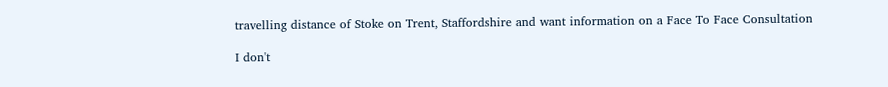travelling distance of Stoke on Trent, Staffordshire and want information on a Face To Face Consultation

I don't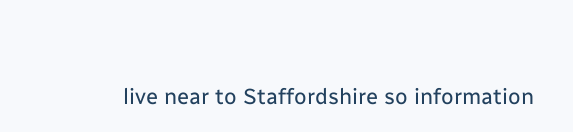live near to Staffordshire so information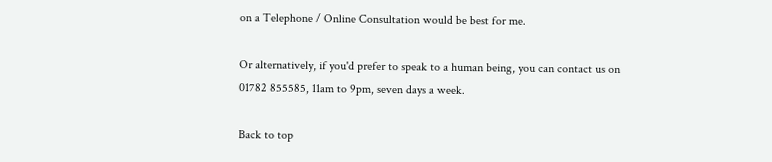on a Telephone / Online Consultation would be best for me.

Or alternatively, if you'd prefer to speak to a human being, you can contact us on 01782 855585, 11am to 9pm, seven days a week.

Back to top